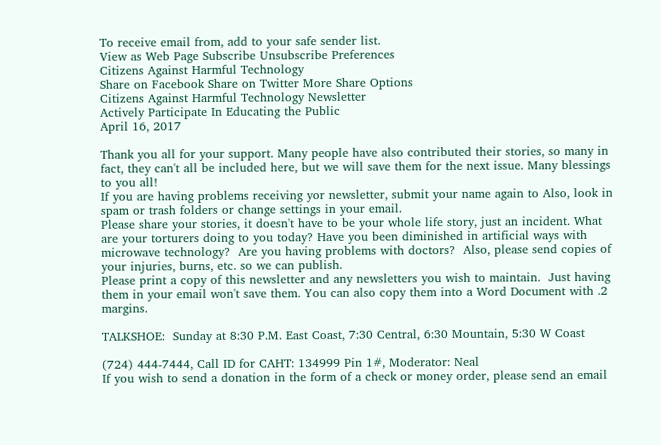To receive email from, add to your safe sender list.
View as Web Page Subscribe Unsubscribe Preferences
Citizens Against Harmful Technology
Share on Facebook Share on Twitter More Share Options
Citizens Against Harmful Technology Newsletter
Actively Participate In Educating the Public
April 16, 2017

Thank you all for your support. Many people have also contributed their stories, so many in fact, they can't all be included here, but we will save them for the next issue. Many blessings to you all!
If you are having problems receiving yor newsletter, submit your name again to Also, look in spam or trash folders or change settings in your email.
Please share your stories, it doesn't have to be your whole life story, just an incident. What are your torturers doing to you today? Have you been diminished in artificial ways with microwave technology?  Are you having problems with doctors?  Also, please send copies of your injuries, burns, etc. so we can publish.
Please print a copy of this newsletter and any newsletters you wish to maintain.  Just having them in your email won't save them. You can also copy them into a Word Document with .2 margins.

TALKSHOE:  Sunday at 8:30 P.M. East Coast, 7:30 Central, 6:30 Mountain, 5:30 W Coast

(724) 444-7444, Call ID for CAHT: 134999 Pin 1#, Moderator: Neal
If you wish to send a donation in the form of a check or money order, please send an email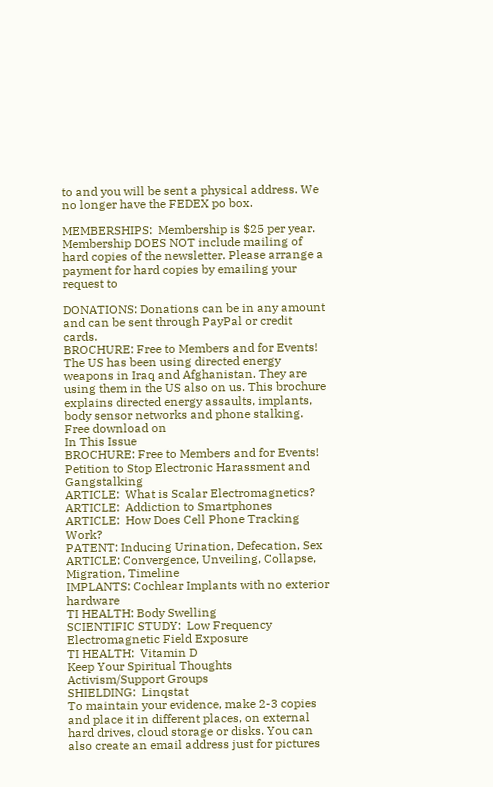to and you will be sent a physical address. We no longer have the FEDEX po box.

MEMBERSHIPS:  Membership is $25 per year.
Membership DOES NOT include mailing of hard copies of the newsletter. Please arrange a payment for hard copies by emailing your request to

DONATIONS: Donations can be in any amount and can be sent through PayPal or credit cards.
BROCHURE: Free to Members and for Events!
The US has been using directed energy weapons in Iraq and Afghanistan. They are using them in the US also on us. This brochure explains directed energy assaults, implants, body sensor networks and phone stalking. Free download on
In This Issue
BROCHURE: Free to Members and for Events!
Petition to Stop Electronic Harassment and Gangstalking
ARTICLE:  What is Scalar Electromagnetics?
ARTICLE:  Addiction to Smartphones
ARTICLE:  How Does Cell Phone Tracking Work?
PATENT: Inducing Urination, Defecation, Sex
ARTICLE: Convergence, Unveiling, Collapse, Migration, Timeline
IMPLANTS: Cochlear Implants with no exterior hardware
TI HEALTH: Body Swelling
SCIENTIFIC STUDY:  Low Frequency Electromagnetic Field Exposure
TI HEALTH:  Vitamin D
Keep Your Spiritual Thoughts
Activism/Support Groups
SHIELDING:  Linqstat
To maintain your evidence, make 2-3 copies and place it in different places, on external hard drives, cloud storage or disks. You can also create an email address just for pictures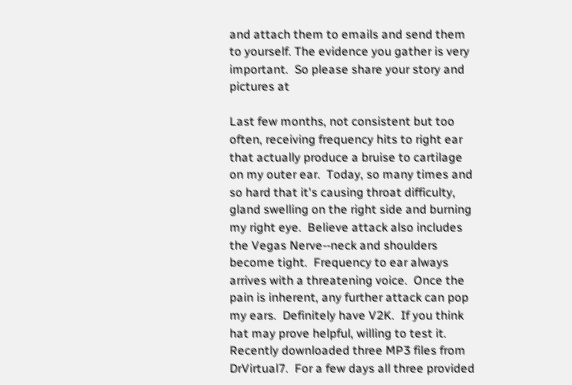and attach them to emails and send them to yourself. The evidence you gather is very important.  So please share your story and pictures at

Last few months, not consistent but too often, receiving frequency hits to right ear that actually produce a bruise to cartilage on my outer ear.  Today, so many times and so hard that it's causing throat difficulty, gland swelling on the right side and burning my right eye.  Believe attack also includes the Vegas Nerve--neck and shoulders become tight.  Frequency to ear always arrives with a threatening voice.  Once the pain is inherent, any further attack can pop my ears.  Definitely have V2K.  If you think hat may prove helpful, willing to test it.
Recently downloaded three MP3 files from DrVirtual7.  For a few days all three provided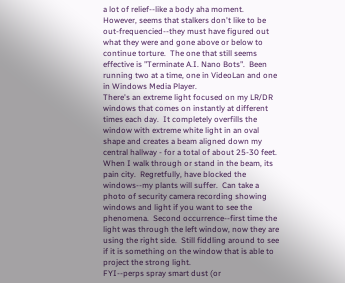a lot of relief--like a body aha moment.  However, seems that stalkers don't like to be out-frequencied--they must have figured out what they were and gone above or below to continue torture.  The one that still seems effective is "Terminate A.I. Nano Bots".  Been running two at a time, one in VideoLan and one in Windows Media Player.
There's an extreme light focused on my LR/DR windows that comes on instantly at different times each day.  It completely overfills the window with extreme white light in an oval shape and creates a beam aligned down my central hallway - for a total of about 25-30 feet.  When I walk through or stand in the beam, its pain city.  Regretfully, have blocked the windows--my plants will suffer.  Can take a photo of security camera recording showing windows and light if you want to see the phenomena.  Second occurrence--first time the light was through the left window, now they are using the right side.  Still fiddling around to see if it is something on the window that is able to project the strong light.
FYI--perps spray smart dust (or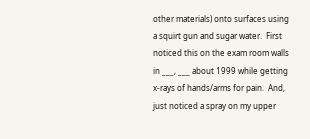other materials) onto surfaces using a squirt gun and sugar water.  First noticed this on the exam room walls in ___, ___ about 1999 while getting x-rays of hands/arms for pain.  And, just noticed a spray on my upper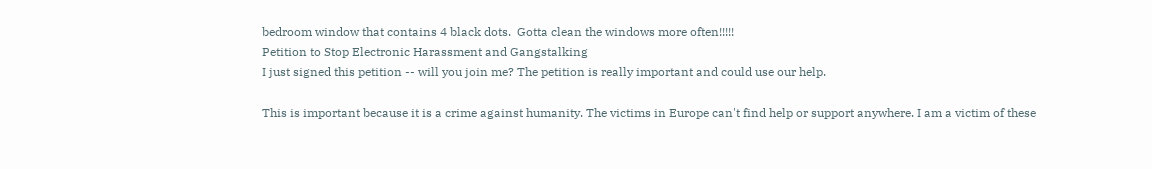bedroom window that contains 4 black dots.  Gotta clean the windows more often!!!!!
Petition to Stop Electronic Harassment and Gangstalking
I just signed this petition -- will you join me? The petition is really important and could use our help.

This is important because it is a crime against humanity. The victims in Europe can't find help or support anywhere. I am a victim of these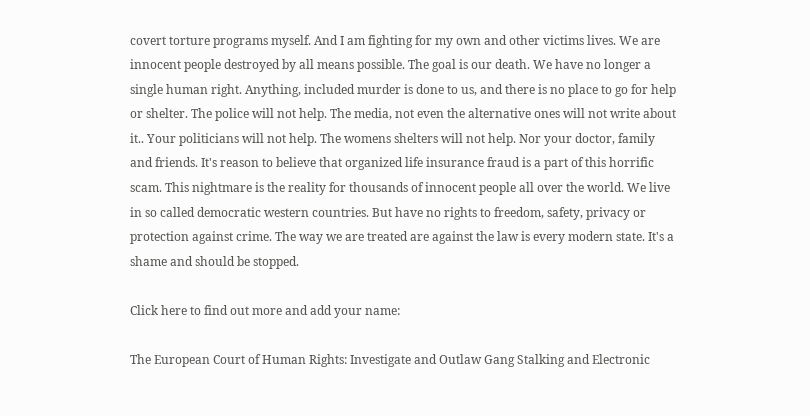covert torture programs myself. And I am fighting for my own and other victims lives. We are innocent people destroyed by all means possible. The goal is our death. We have no longer a single human right. Anything, included murder is done to us, and there is no place to go for help or shelter. The police will not help. The media, not even the alternative ones will not write about it.. Your politicians will not help. The womens shelters will not help. Nor your doctor, family and friends. It's reason to believe that organized life insurance fraud is a part of this horrific scam. This nightmare is the reality for thousands of innocent people all over the world. We live in so called democratic western countries. But have no rights to freedom, safety, privacy or protection against crime. The way we are treated are against the law is every modern state. It's a shame and should be stopped.

Click here to find out more and add your name:

The European Court of Human Rights: Investigate and Outlaw Gang Stalking and Electronic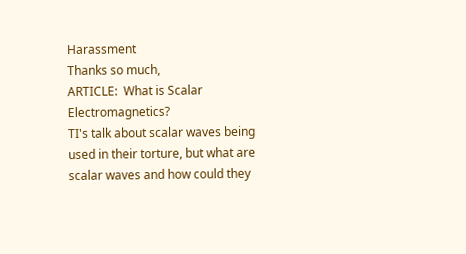Harassment
Thanks so much,
ARTICLE:  What is Scalar Electromagnetics?
TI's talk about scalar waves being used in their torture, but what are scalar waves and how could they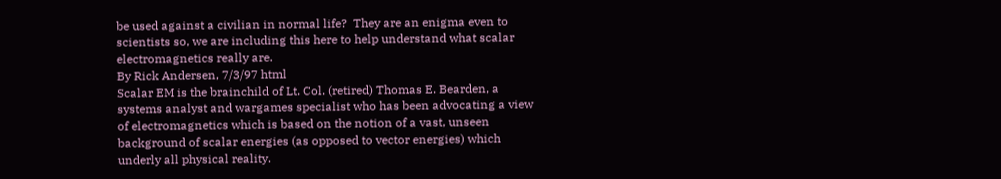be used against a civilian in normal life?  They are an enigma even to scientists so, we are including this here to help understand what scalar electromagnetics really are.
By Rick Andersen, 7/3/97 html
Scalar EM is the brainchild of Lt. Col. (retired) Thomas E. Bearden, a systems analyst and wargames specialist who has been advocating a view of electromagnetics which is based on the notion of a vast, unseen background of scalar energies (as opposed to vector energies) which underly all physical reality.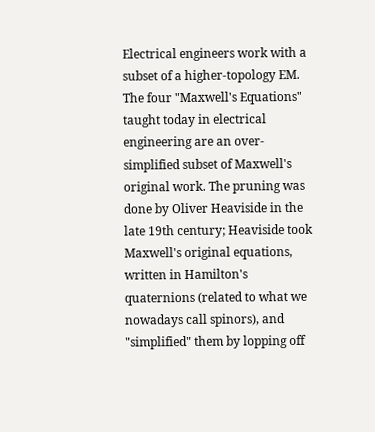Electrical engineers work with a subset of a higher-topology EM. The four "Maxwell's Equations" taught today in electrical engineering are an over-simplified subset of Maxwell's original work. The pruning was done by Oliver Heaviside in the late 19th century; Heaviside took Maxwell's original equations, written in Hamilton's quaternions (related to what we nowadays call spinors), and "simplified" them by lopping off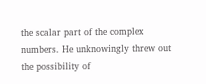the scalar part of the complex numbers. He unknowingly threw out the possibility of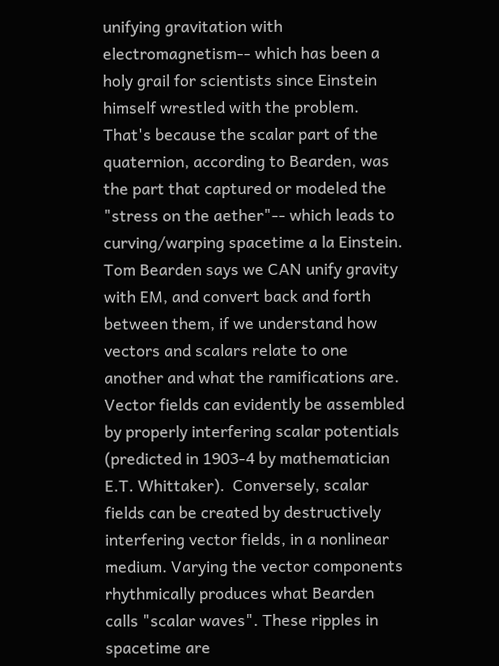unifying gravitation with electromagnetism-- which has been a holy grail for scientists since Einstein himself wrestled with the problem. That's because the scalar part of the quaternion, according to Bearden, was the part that captured or modeled the "stress on the aether"-- which leads to curving/warping spacetime a la Einstein. Tom Bearden says we CAN unify gravity with EM, and convert back and forth between them, if we understand how vectors and scalars relate to one another and what the ramifications are.
Vector fields can evidently be assembled by properly interfering scalar potentials (predicted in 1903-4 by mathematician E.T. Whittaker).  Conversely, scalar fields can be created by destructively interfering vector fields, in a nonlinear medium. Varying the vector components rhythmically produces what Bearden calls "scalar waves". These ripples in spacetime are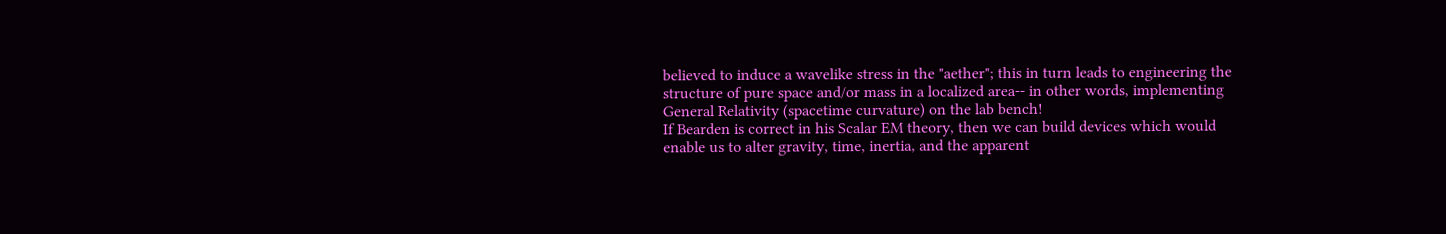believed to induce a wavelike stress in the "aether"; this in turn leads to engineering the structure of pure space and/or mass in a localized area-- in other words, implementing General Relativity (spacetime curvature) on the lab bench!
If Bearden is correct in his Scalar EM theory, then we can build devices which would enable us to alter gravity, time, inertia, and the apparent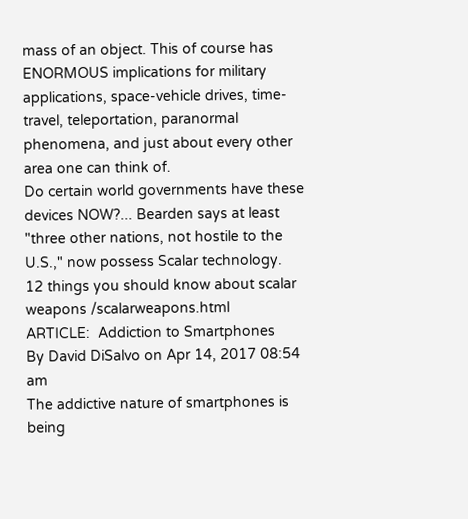mass of an object. This of course has ENORMOUS implications for military applications, space-vehicle drives, time-travel, teleportation, paranormal phenomena, and just about every other area one can think of.
Do certain world governments have these devices NOW?... Bearden says at least "three other nations, not hostile to the U.S.," now possess Scalar technology.
12 things you should know about scalar weapons /scalarweapons.html
ARTICLE:  Addiction to Smartphones
By David DiSalvo on Apr 14, 2017 08:54 am
The addictive nature of smartphones is being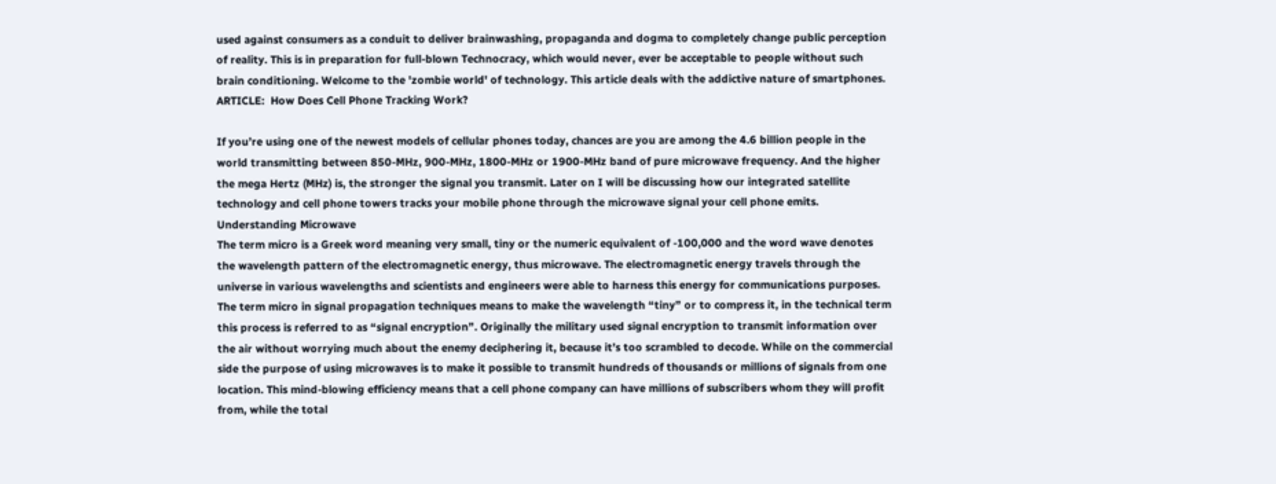used against consumers as a conduit to deliver brainwashing, propaganda and dogma to completely change public perception of reality. This is in preparation for full-blown Technocracy, which would never, ever be acceptable to people without such brain conditioning. Welcome to the 'zombie world' of technology. This article deals with the addictive nature of smartphones.
ARTICLE:  How Does Cell Phone Tracking Work?

If you’re using one of the newest models of cellular phones today, chances are you are among the 4.6 billion people in the world transmitting between 850-MHz, 900-MHz, 1800-MHz or 1900-MHz band of pure microwave frequency. And the higher the mega Hertz (MHz) is, the stronger the signal you transmit. Later on I will be discussing how our integrated satellite technology and cell phone towers tracks your mobile phone through the microwave signal your cell phone emits.
Understanding Microwave
The term micro is a Greek word meaning very small, tiny or the numeric equivalent of -100,000 and the word wave denotes the wavelength pattern of the electromagnetic energy, thus microwave. The electromagnetic energy travels through the universe in various wavelengths and scientists and engineers were able to harness this energy for communications purposes. The term micro in signal propagation techniques means to make the wavelength “tiny” or to compress it, in the technical term this process is referred to as “signal encryption”. Originally the military used signal encryption to transmit information over the air without worrying much about the enemy deciphering it, because it’s too scrambled to decode. While on the commercial side the purpose of using microwaves is to make it possible to transmit hundreds of thousands or millions of signals from one location. This mind-blowing efficiency means that a cell phone company can have millions of subscribers whom they will profit from, while the total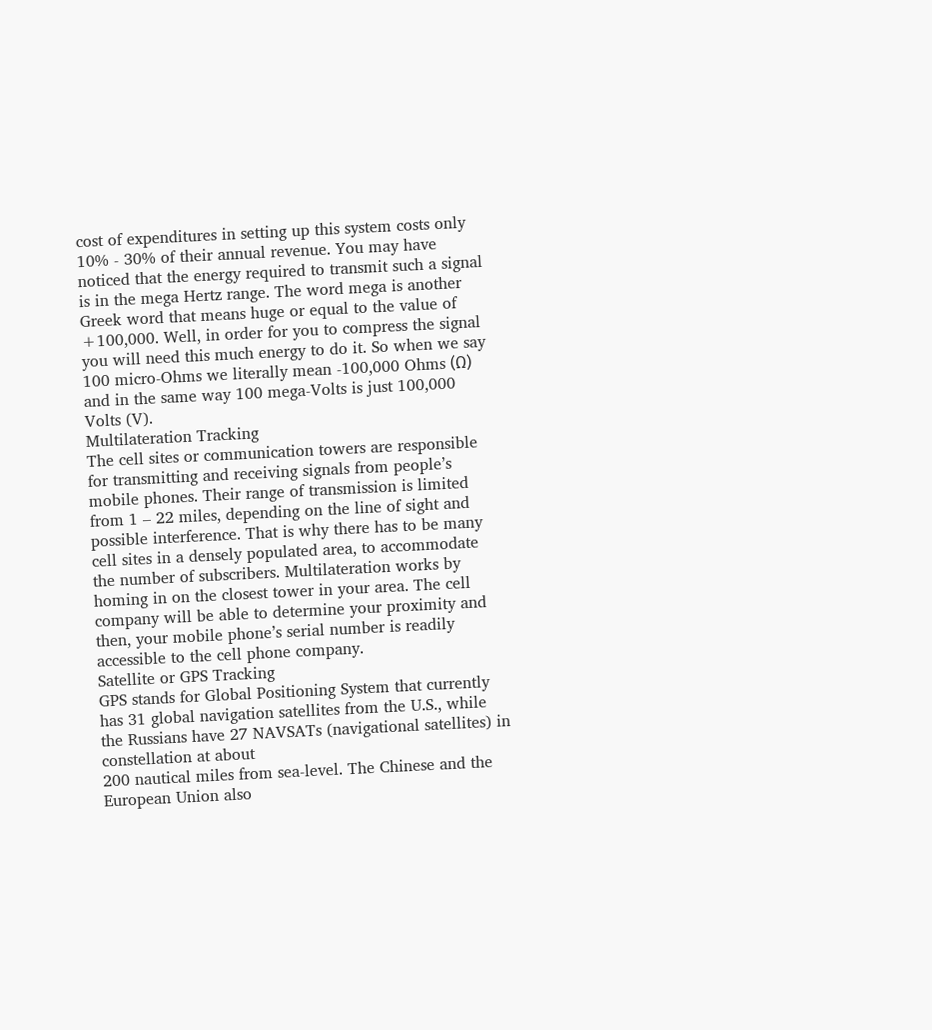cost of expenditures in setting up this system costs only 10% - 30% of their annual revenue. You may have noticed that the energy required to transmit such a signal is in the mega Hertz range. The word mega is another Greek word that means huge or equal to the value of +100,000. Well, in order for you to compress the signal you will need this much energy to do it. So when we say 100 micro-Ohms we literally mean -100,000 Ohms (Ω) and in the same way 100 mega-Volts is just 100,000 Volts (V).
Multilateration Tracking
The cell sites or communication towers are responsible for transmitting and receiving signals from people’s mobile phones. Their range of transmission is limited from 1 – 22 miles, depending on the line of sight and possible interference. That is why there has to be many cell sites in a densely populated area, to accommodate the number of subscribers. Multilateration works by homing in on the closest tower in your area. The cell company will be able to determine your proximity and then, your mobile phone’s serial number is readily accessible to the cell phone company.
Satellite or GPS Tracking
GPS stands for Global Positioning System that currently has 31 global navigation satellites from the U.S., while the Russians have 27 NAVSATs (navigational satellites) in constellation at about
200 nautical miles from sea-level. The Chinese and the European Union also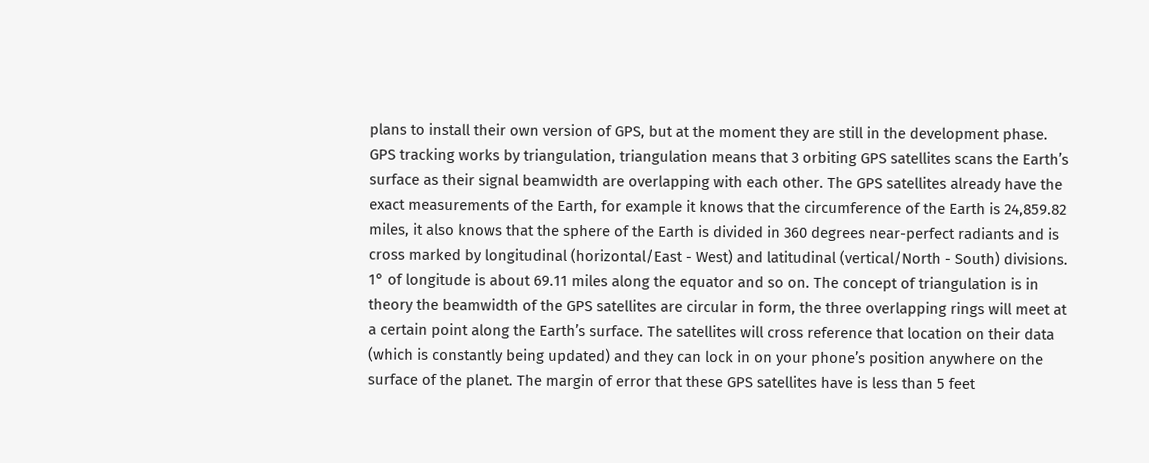plans to install their own version of GPS, but at the moment they are still in the development phase. GPS tracking works by triangulation, triangulation means that 3 orbiting GPS satellites scans the Earth’s surface as their signal beamwidth are overlapping with each other. The GPS satellites already have the exact measurements of the Earth, for example it knows that the circumference of the Earth is 24,859.82 miles, it also knows that the sphere of the Earth is divided in 360 degrees near-perfect radiants and is cross marked by longitudinal (horizontal/East - West) and latitudinal (vertical/North - South) divisions. 1° of longitude is about 69.11 miles along the equator and so on. The concept of triangulation is in theory the beamwidth of the GPS satellites are circular in form, the three overlapping rings will meet at a certain point along the Earth’s surface. The satellites will cross reference that location on their data (which is constantly being updated) and they can lock in on your phone’s position anywhere on the surface of the planet. The margin of error that these GPS satellites have is less than 5 feet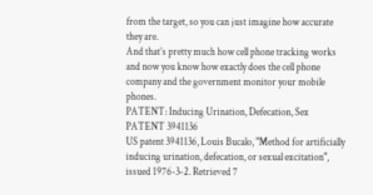from the target, so you can just imagine how accurate they are.
And that’s pretty much how cell phone tracking works and now you know how exactly does the cell phone company and the government monitor your mobile phones.
PATENT: Inducing Urination, Defecation, Sex
PATENT 3941136
US patent 3941136, Louis Bucalo, "Method for artificially inducing urination, defecation, or sexual excitation", issued 1976-3-2. Retrieved 7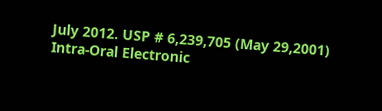July 2012. USP # 6,239,705 (May 29,2001)
Intra-Oral Electronic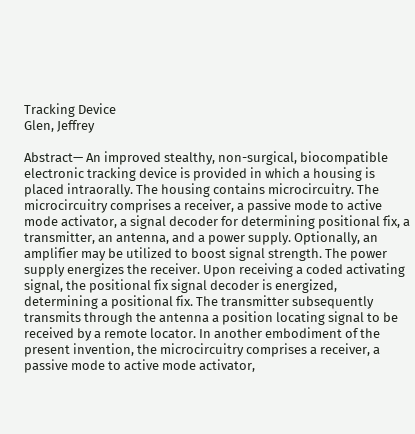Tracking Device
Glen, Jeffrey

Abstract— An improved stealthy, non-surgical, biocompatible electronic tracking device is provided in which a housing is placed intraorally. The housing contains microcircuitry. The microcircuitry comprises a receiver, a passive mode to active mode activator, a signal decoder for determining positional fix, a transmitter, an antenna, and a power supply. Optionally, an amplifier may be utilized to boost signal strength. The power supply energizes the receiver. Upon receiving a coded activating signal, the positional fix signal decoder is energized, determining a positional fix. The transmitter subsequently transmits through the antenna a position locating signal to be received by a remote locator. In another embodiment of the present invention, the microcircuitry comprises a receiver, a passive mode to active mode activator,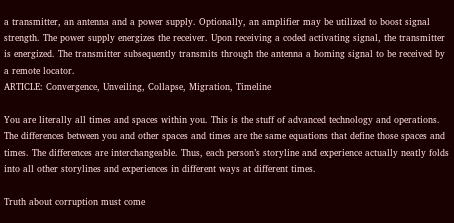a transmitter, an antenna and a power supply. Optionally, an amplifier may be utilized to boost signal strength. The power supply energizes the receiver. Upon receiving a coded activating signal, the transmitter is energized. The transmitter subsequently transmits through the antenna a homing signal to be received by a remote locator.
ARTICLE: Convergence, Unveiling, Collapse, Migration, Timeline

You are literally all times and spaces within you. This is the stuff of advanced technology and operations. The differences between you and other spaces and times are the same equations that define those spaces and times. The differences are interchangeable. Thus, each person’s storyline and experience actually neatly folds into all other storylines and experiences in different ways at different times.

Truth about corruption must come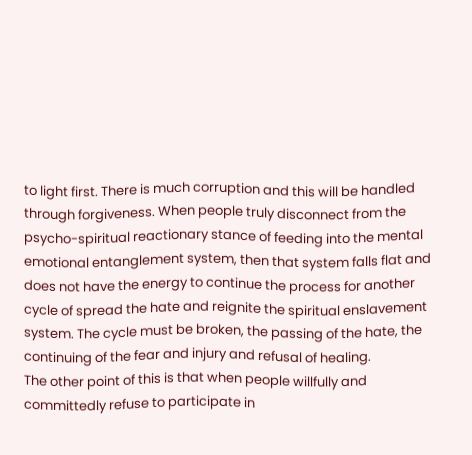to light first. There is much corruption and this will be handled through forgiveness. When people truly disconnect from the psycho-spiritual reactionary stance of feeding into the mental emotional entanglement system, then that system falls flat and does not have the energy to continue the process for another cycle of spread the hate and reignite the spiritual enslavement system. The cycle must be broken, the passing of the hate, the continuing of the fear and injury and refusal of healing.
The other point of this is that when people willfully and committedly refuse to participate in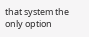that system the only option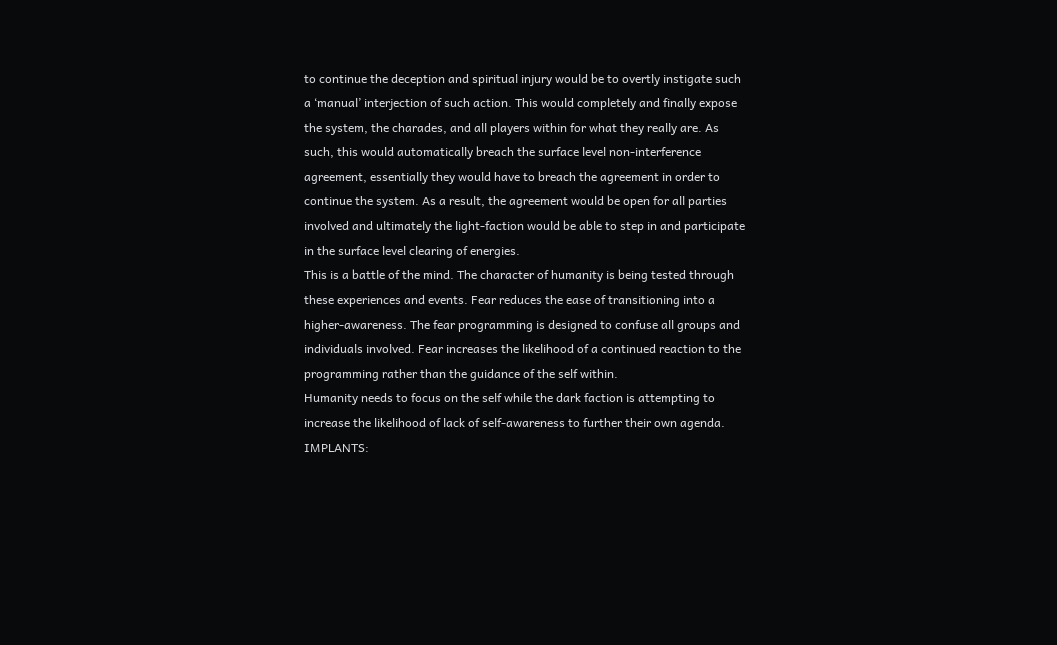to continue the deception and spiritual injury would be to overtly instigate such a ‘manual’ interjection of such action. This would completely and finally expose the system, the charades, and all players within for what they really are. As such, this would automatically breach the surface level non-interference agreement, essentially they would have to breach the agreement in order to continue the system. As a result, the agreement would be open for all parties involved and ultimately the light-faction would be able to step in and participate in the surface level clearing of energies.
This is a battle of the mind. The character of humanity is being tested through these experiences and events. Fear reduces the ease of transitioning into a higher-awareness. The fear programming is designed to confuse all groups and individuals involved. Fear increases the likelihood of a continued reaction to the programming rather than the guidance of the self within.
Humanity needs to focus on the self while the dark faction is attempting to increase the likelihood of lack of self-awareness to further their own agenda.
IMPLANTS: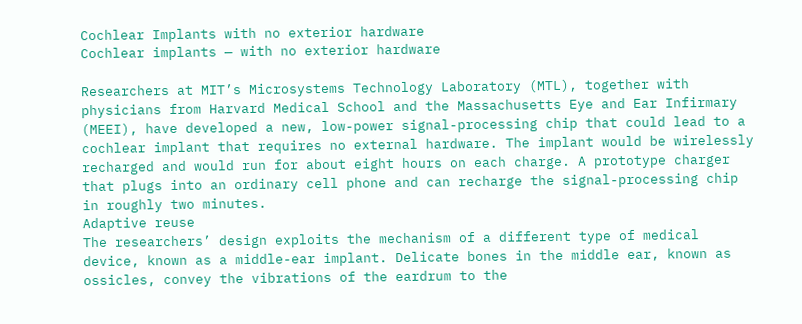Cochlear Implants with no exterior hardware
Cochlear implants — with no exterior hardware

Researchers at MIT’s Microsystems Technology Laboratory (MTL), together with physicians from Harvard Medical School and the Massachusetts Eye and Ear Infirmary (MEEI), have developed a new, low-power signal-processing chip that could lead to a cochlear implant that requires no external hardware. The implant would be wirelessly recharged and would run for about eight hours on each charge. A prototype charger that plugs into an ordinary cell phone and can recharge the signal-processing chip in roughly two minutes.
Adaptive reuse
The researchers’ design exploits the mechanism of a different type of medical device, known as a middle-ear implant. Delicate bones in the middle ear, known as ossicles, convey the vibrations of the eardrum to the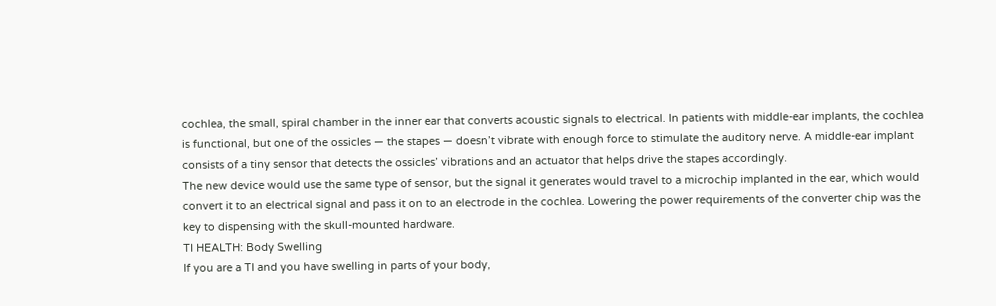cochlea, the small, spiral chamber in the inner ear that converts acoustic signals to electrical. In patients with middle-ear implants, the cochlea is functional, but one of the ossicles — the stapes — doesn’t vibrate with enough force to stimulate the auditory nerve. A middle-ear implant consists of a tiny sensor that detects the ossicles’ vibrations and an actuator that helps drive the stapes accordingly.
The new device would use the same type of sensor, but the signal it generates would travel to a microchip implanted in the ear, which would convert it to an electrical signal and pass it on to an electrode in the cochlea. Lowering the power requirements of the converter chip was the key to dispensing with the skull-mounted hardware.
TI HEALTH: Body Swelling
If you are a TI and you have swelling in parts of your body,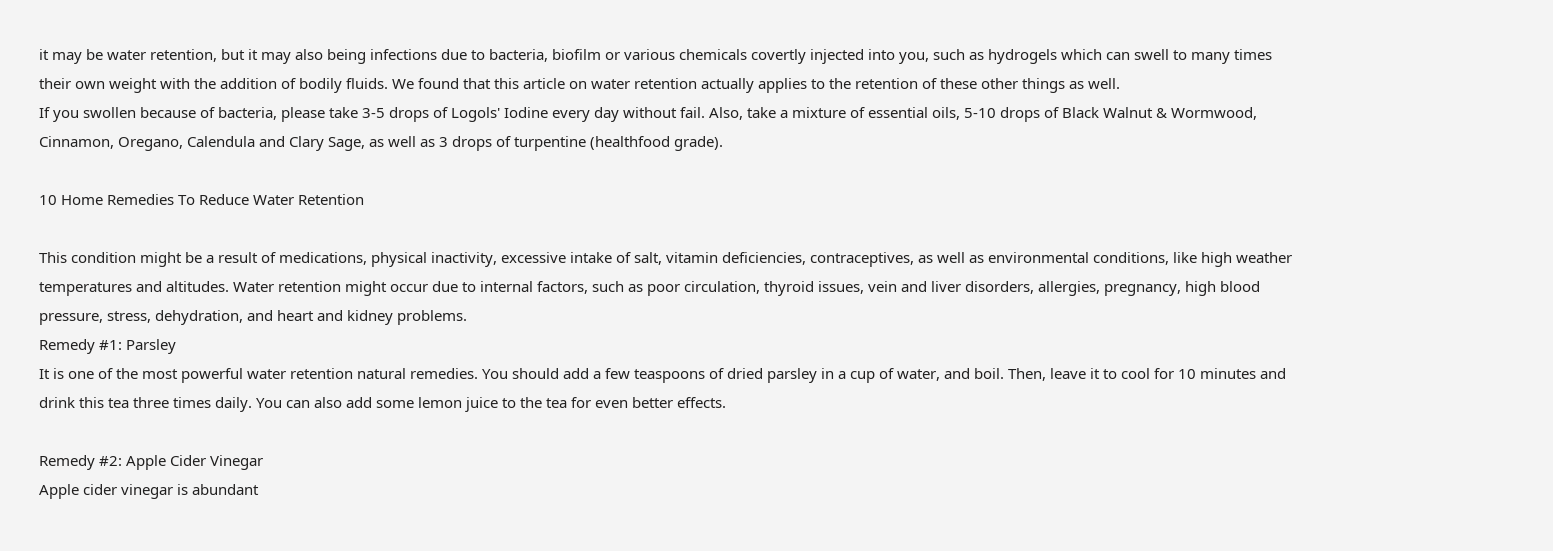it may be water retention, but it may also being infections due to bacteria, biofilm or various chemicals covertly injected into you, such as hydrogels which can swell to many times their own weight with the addition of bodily fluids. We found that this article on water retention actually applies to the retention of these other things as well.
If you swollen because of bacteria, please take 3-5 drops of Logols' Iodine every day without fail. Also, take a mixture of essential oils, 5-10 drops of Black Walnut & Wormwood, Cinnamon, Oregano, Calendula and Clary Sage, as well as 3 drops of turpentine (healthfood grade).

10 Home Remedies To Reduce Water Retention

This condition might be a result of medications, physical inactivity, excessive intake of salt, vitamin deficiencies, contraceptives, as well as environmental conditions, like high weather temperatures and altitudes. Water retention might occur due to internal factors, such as poor circulation, thyroid issues, vein and liver disorders, allergies, pregnancy, high blood pressure, stress, dehydration, and heart and kidney problems.
Remedy #1: Parsley
It is one of the most powerful water retention natural remedies. You should add a few teaspoons of dried parsley in a cup of water, and boil. Then, leave it to cool for 10 minutes and drink this tea three times daily. You can also add some lemon juice to the tea for even better effects.

Remedy #2: Apple Cider Vinegar
Apple cider vinegar is abundant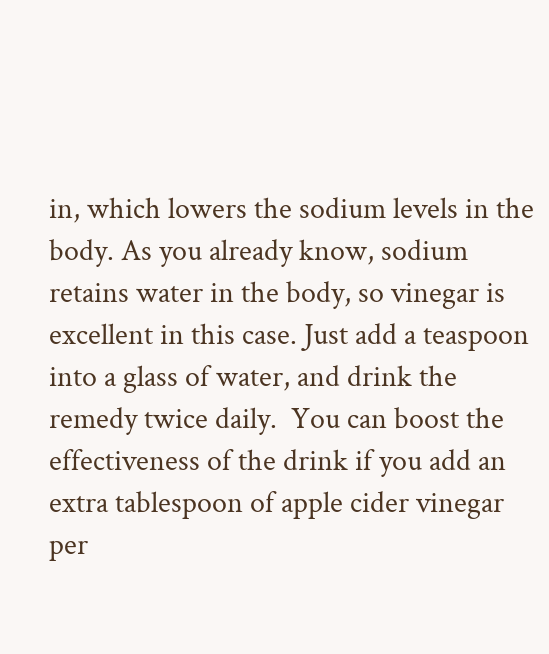in, which lowers the sodium levels in the body. As you already know, sodium retains water in the body, so vinegar is excellent in this case. Just add a teaspoon into a glass of water, and drink the remedy twice daily.  You can boost the effectiveness of the drink if you add an extra tablespoon of apple cider vinegar per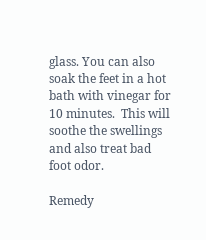glass. You can also soak the feet in a hot bath with vinegar for 10 minutes.  This will soothe the swellings and also treat bad foot odor.

Remedy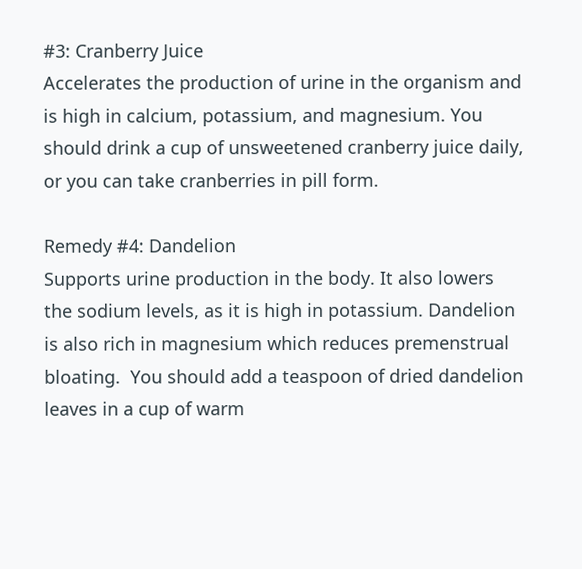#3: Cranberry Juice
Accelerates the production of urine in the organism and is high in calcium, potassium, and magnesium. You should drink a cup of unsweetened cranberry juice daily, or you can take cranberries in pill form.

Remedy #4: Dandelion
Supports urine production in the body. It also lowers the sodium levels, as it is high in potassium. Dandelion is also rich in magnesium which reduces premenstrual bloating.  You should add a teaspoon of dried dandelion leaves in a cup of warm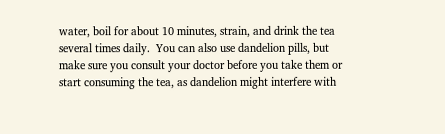water, boil for about 10 minutes, strain, and drink the tea several times daily.  You can also use dandelion pills, but make sure you consult your doctor before you take them or start consuming the tea, as dandelion might interfere with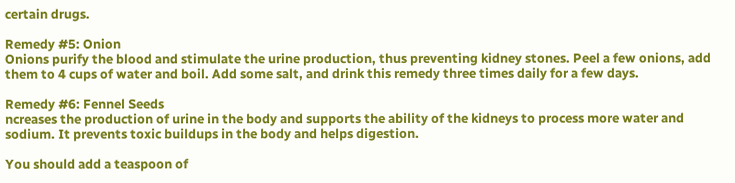certain drugs.

Remedy #5: Onion
Onions purify the blood and stimulate the urine production, thus preventing kidney stones. Peel a few onions, add them to 4 cups of water and boil. Add some salt, and drink this remedy three times daily for a few days.

Remedy #6: Fennel Seeds
ncreases the production of urine in the body and supports the ability of the kidneys to process more water and sodium. It prevents toxic buildups in the body and helps digestion.

You should add a teaspoon of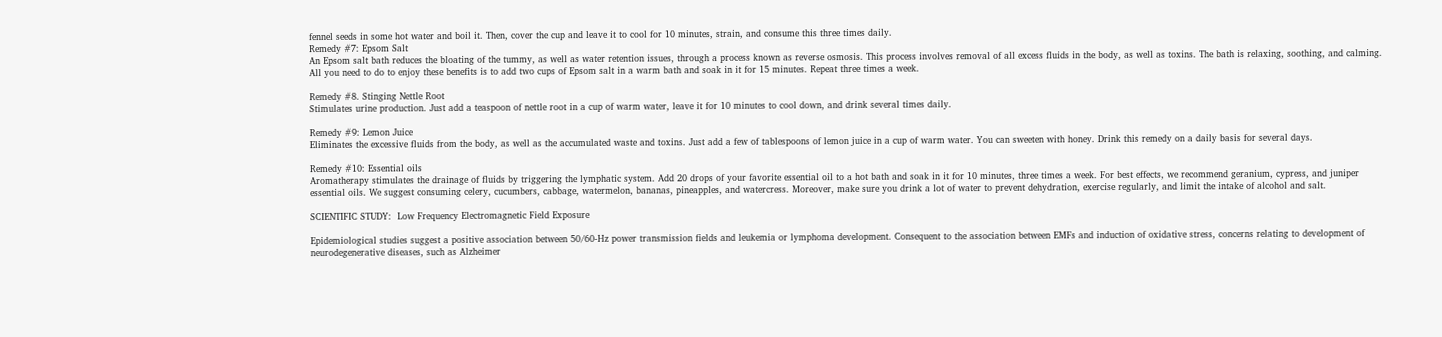fennel seeds in some hot water and boil it. Then, cover the cup and leave it to cool for 10 minutes, strain, and consume this three times daily.
Remedy #7: Epsom Salt
An Epsom salt bath reduces the bloating of the tummy, as well as water retention issues, through a process known as reverse osmosis. This process involves removal of all excess fluids in the body, as well as toxins. The bath is relaxing, soothing, and calming. All you need to do to enjoy these benefits is to add two cups of Epsom salt in a warm bath and soak in it for 15 minutes. Repeat three times a week.

Remedy #8. Stinging Nettle Root
Stimulates urine production. Just add a teaspoon of nettle root in a cup of warm water, leave it for 10 minutes to cool down, and drink several times daily.

Remedy #9: Lemon Juice
Eliminates the excessive fluids from the body, as well as the accumulated waste and toxins. Just add a few of tablespoons of lemon juice in a cup of warm water. You can sweeten with honey. Drink this remedy on a daily basis for several days.

Remedy #10: Essential oils
Aromatherapy stimulates the drainage of fluids by triggering the lymphatic system. Add 20 drops of your favorite essential oil to a hot bath and soak in it for 10 minutes, three times a week. For best effects, we recommend geranium, cypress, and juniper essential oils. We suggest consuming celery, cucumbers, cabbage, watermelon, bananas, pineapples, and watercress. Moreover, make sure you drink a lot of water to prevent dehydration, exercise regularly, and limit the intake of alcohol and salt.

SCIENTIFIC STUDY:  Low Frequency Electromagnetic Field Exposure

Epidemiological studies suggest a positive association between 50/60-Hz power transmission fields and leukemia or lymphoma development. Consequent to the association between EMFs and induction of oxidative stress, concerns relating to development of neurodegenerative diseases, such as Alzheimer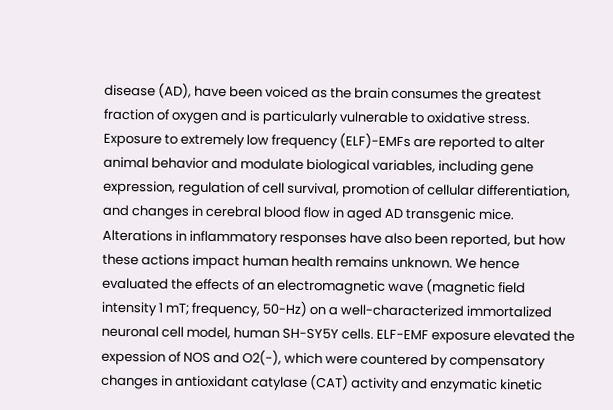disease (AD), have been voiced as the brain consumes the greatest fraction of oxygen and is particularly vulnerable to oxidative stress. Exposure to extremely low frequency (ELF)-EMFs are reported to alter animal behavior and modulate biological variables, including gene expression, regulation of cell survival, promotion of cellular differentiation, and changes in cerebral blood flow in aged AD transgenic mice.
Alterations in inflammatory responses have also been reported, but how these actions impact human health remains unknown. We hence evaluated the effects of an electromagnetic wave (magnetic field intensity 1 mT; frequency, 50-Hz) on a well-characterized immortalized neuronal cell model, human SH-SY5Y cells. ELF-EMF exposure elevated the expession of NOS and O2(-), which were countered by compensatory changes in antioxidant catylase (CAT) activity and enzymatic kinetic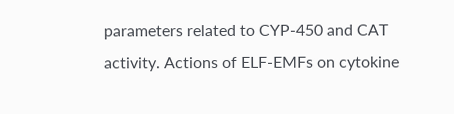parameters related to CYP-450 and CAT activity. Actions of ELF-EMFs on cytokine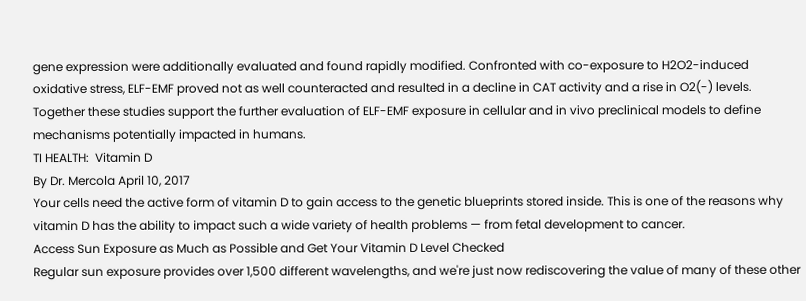gene expression were additionally evaluated and found rapidly modified. Confronted with co-exposure to H2O2-induced oxidative stress, ELF-EMF proved not as well counteracted and resulted in a decline in CAT activity and a rise in O2(-) levels. Together these studies support the further evaluation of ELF-EMF exposure in cellular and in vivo preclinical models to define mechanisms potentially impacted in humans.
TI HEALTH:  Vitamin D
By Dr. Mercola April 10, 2017
Your cells need the active form of vitamin D to gain access to the genetic blueprints stored inside. This is one of the reasons why vitamin D has the ability to impact such a wide variety of health problems — from fetal development to cancer.
Access Sun Exposure as Much as Possible and Get Your Vitamin D Level Checked
Regular sun exposure provides over 1,500 different wavelengths, and we're just now rediscovering the value of many of these other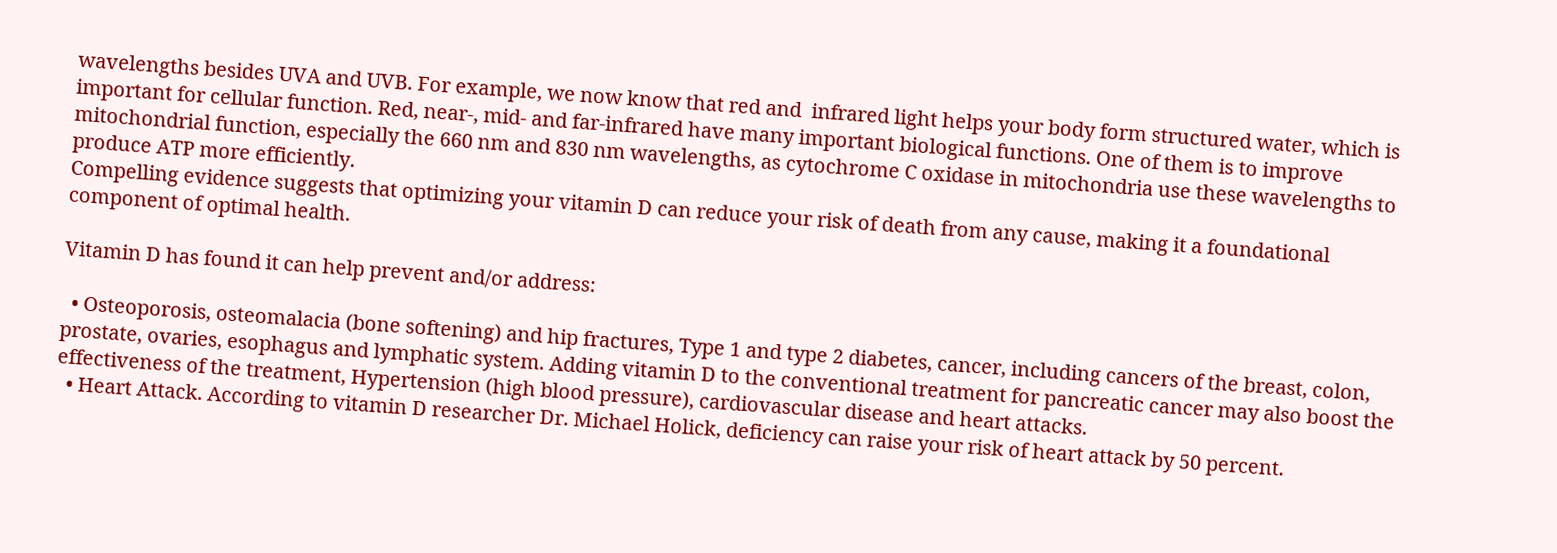wavelengths besides UVA and UVB. For example, we now know that red and  infrared light helps your body form structured water, which is important for cellular function. Red, near-, mid- and far-infrared have many important biological functions. One of them is to improve mitochondrial function, especially the 660 nm and 830 nm wavelengths, as cytochrome C oxidase in mitochondria use these wavelengths to produce ATP more efficiently.
Compelling evidence suggests that optimizing your vitamin D can reduce your risk of death from any cause, making it a foundational component of optimal health.

Vitamin D has found it can help prevent and/or address:

  • Osteoporosis, osteomalacia (bone softening) and hip fractures, Type 1 and type 2 diabetes, cancer, including cancers of the breast, colon, prostate, ovaries, esophagus and lymphatic system. Adding vitamin D to the conventional treatment for pancreatic cancer may also boost the effectiveness of the treatment, Hypertension (high blood pressure), cardiovascular disease and heart attacks.
  • Heart Attack. According to vitamin D researcher Dr. Michael Holick, deficiency can raise your risk of heart attack by 50 percent.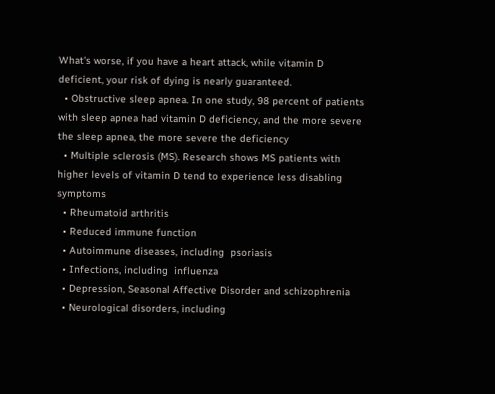What's worse, if you have a heart attack, while vitamin D deficient, your risk of dying is nearly guaranteed.
  • Obstructive sleep apnea. In one study, 98 percent of patients with sleep apnea had vitamin D deficiency, and the more severe the sleep apnea, the more severe the deficiency
  • Multiple sclerosis (MS). Research shows MS patients with higher levels of vitamin D tend to experience less disabling symptoms
  • Rheumatoid arthritis
  • Reduced immune function
  • Autoimmune diseases, including  psoriasis
  • Infections, including  influenza
  • Depression, Seasonal Affective Disorder and schizophrenia
  • Neurological disorders, including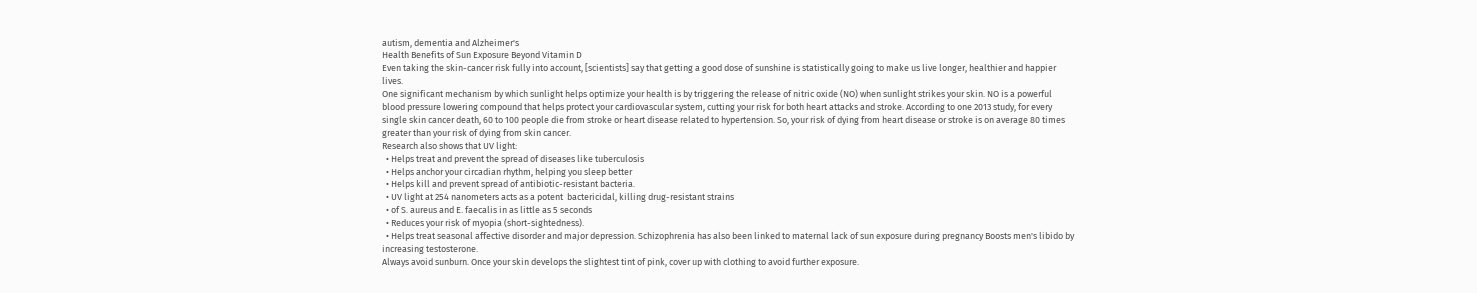autism, dementia and Alzheimer's
Health Benefits of Sun Exposure Beyond Vitamin D
Even taking the skin-cancer risk fully into account, [scientists] say that getting a good dose of sunshine is statistically going to make us live longer, healthier and happier lives.
One significant mechanism by which sunlight helps optimize your health is by triggering the release of nitric oxide (NO) when sunlight strikes your skin. NO is a powerful blood pressure lowering compound that helps protect your cardiovascular system, cutting your risk for both heart attacks and stroke. According to one 2013 study, for every single skin cancer death, 60 to 100 people die from stroke or heart disease related to hypertension. So, your risk of dying from heart disease or stroke is on average 80 times greater than your risk of dying from skin cancer.
Research also shows that UV light:
  • Helps treat and prevent the spread of diseases like tuberculosis
  • Helps anchor your circadian rhythm, helping you sleep better
  • Helps kill and prevent spread of antibiotic-resistant bacteria.
  • UV light at 254 nanometers acts as a potent  bactericidal, killing drug-resistant strains
  • of S. aureus and E. faecalis in as little as 5 seconds
  • Reduces your risk of myopia (short-sightedness).
  • Helps treat seasonal affective disorder and major depression. Schizophrenia has also been linked to maternal lack of sun exposure during pregnancy Boosts men's libido by increasing testosterone.
Always avoid sunburn. Once your skin develops the slightest tint of pink, cover up with clothing to avoid further exposure.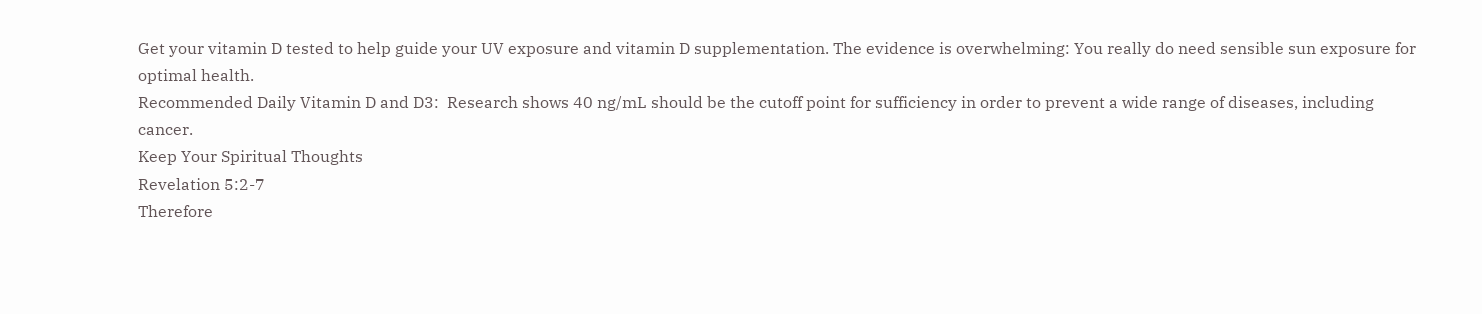Get your vitamin D tested to help guide your UV exposure and vitamin D supplementation. The evidence is overwhelming: You really do need sensible sun exposure for optimal health.
Recommended Daily Vitamin D and D3:  Research shows 40 ng/mL should be the cutoff point for sufficiency in order to prevent a wide range of diseases, including cancer.
Keep Your Spiritual Thoughts
Revelation 5:2-7
Therefore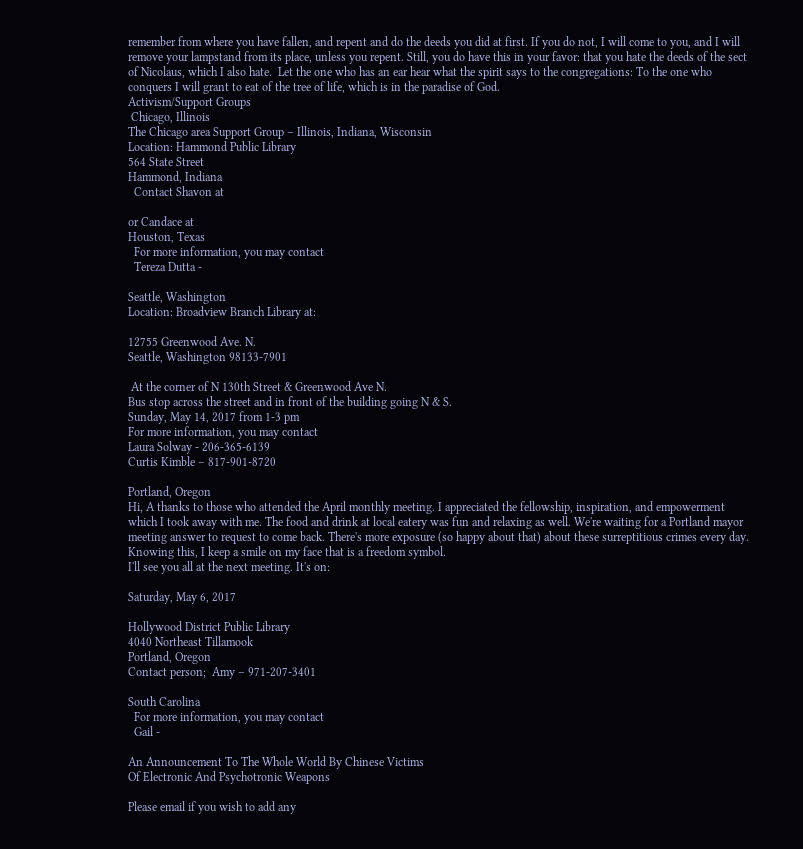remember from where you have fallen, and repent and do the deeds you did at first. If you do not, I will come to you, and I will remove your lampstand from its place, unless you repent. Still, you do have this in your favor: that you hate the deeds of the sect of Nicolaus, which I also hate.  Let the one who has an ear hear what the spirit says to the congregations: To the one who conquers I will grant to eat of the tree of life, which is in the paradise of God.
Activism/Support Groups
 Chicago, Illinois
The Chicago area Support Group – Illinois, Indiana, Wisconsin
Location: Hammond Public Library
564 State Street
Hammond, Indiana
  Contact Shavon at

or Candace at
Houston, Texas
  For more information, you may contact
  Tereza Dutta -

Seattle, Washington
Location: Broadview Branch Library at:

12755 Greenwood Ave. N.
Seattle, Washington 98133-7901

 At the corner of N 130th Street & Greenwood Ave N.
Bus stop across the street and in front of the building going N & S.
Sunday, May 14, 2017 from 1-3 pm
For more information, you may contact
Laura Solway - 206-365-6139
Curtis Kimble – 817-901-8720

Portland, Oregon
Hi, A thanks to those who attended the April monthly meeting. I appreciated the fellowship, inspiration, and empowerment which I took away with me. The food and drink at local eatery was fun and relaxing as well. We're waiting for a Portland mayor meeting answer to request to come back. There's more exposure (so happy about that) about these surreptitious crimes every day. Knowing this, I keep a smile on my face that is a freedom symbol.
I'll see you all at the next meeting. It's on:

Saturday, May 6, 2017

Hollywood District Public Library
4040 Northeast Tillamook
Portland, Oregon
Contact person;  Amy – 971-207-3401

South Carolina
  For more information, you may contact
  Gail -

An Announcement To The Whole World By Chinese Victims
Of Electronic And Psychotronic Weapons

Please email if you wish to add any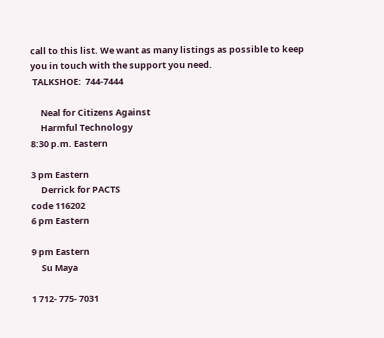call to this list. We want as many listings as possible to keep you in touch with the support you need.
 TALKSHOE:  744-7444

     Neal for Citizens Against
     Harmful Technology
8:30 p.m. Eastern

3 pm Eastern
     Derrick for PACTS
code 116202
6 pm Eastern

9 pm Eastern
     Su Maya

1 712- 775- 7031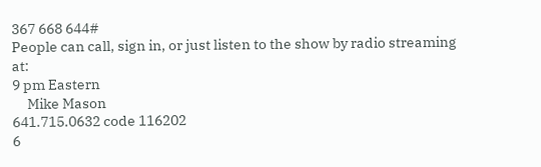367 668 644#
People can call, sign in, or just listen to the show by radio streaming at:
9 pm Eastern
     Mike Mason
641.715.0632 code 116202
6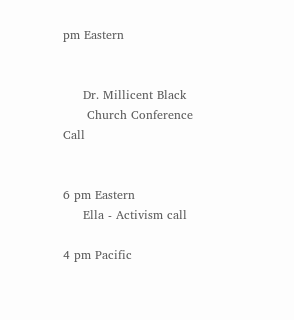pm Eastern


     Dr. Millicent Black
      Church Conference Call


6 pm Eastern
     Ella - Activism call

4 pm Pacific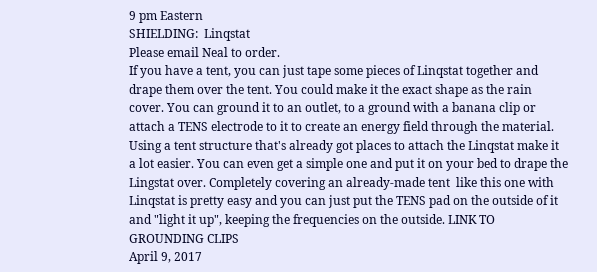9 pm Eastern
SHIELDING:  Linqstat
Please email Neal to order.
If you have a tent, you can just tape some pieces of Linqstat together and drape them over the tent. You could make it the exact shape as the rain cover. You can ground it to an outlet, to a ground with a banana clip or attach a TENS electrode to it to create an energy field through the material. Using a tent structure that's already got places to attach the Linqstat make it a lot easier. You can even get a simple one and put it on your bed to drape the Lingstat over. Completely covering an already-made tent  like this one with Linqstat is pretty easy and you can just put the TENS pad on the outside of it and "light it up", keeping the frequencies on the outside. LINK TO GROUNDING CLIPS
April 9, 2017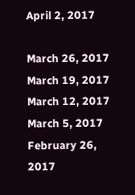April 2, 2017

March 26, 2017
March 19, 2017
March 12, 2017
March 5, 2017
February 26, 2017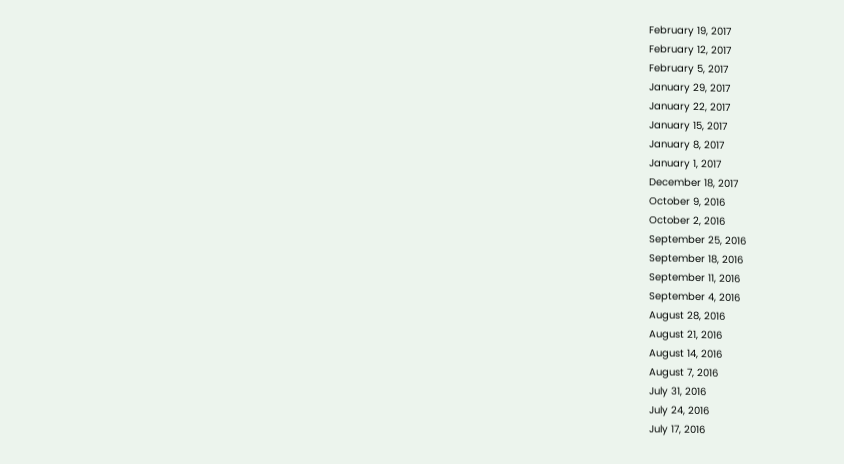February 19, 2017
February 12, 2017
February 5, 2017
January 29, 2017
January 22, 2017
January 15, 2017
January 8, 2017
January 1, 2017
December 18, 2017
October 9, 2016
October 2, 2016
September 25, 2016
September 18, 2016
September 11, 2016
September 4, 2016
August 28, 2016
August 21, 2016
August 14, 2016
August 7, 2016
July 31, 2016
July 24, 2016
July 17, 2016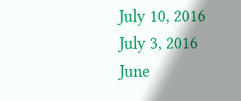July 10, 2016
July 3, 2016
June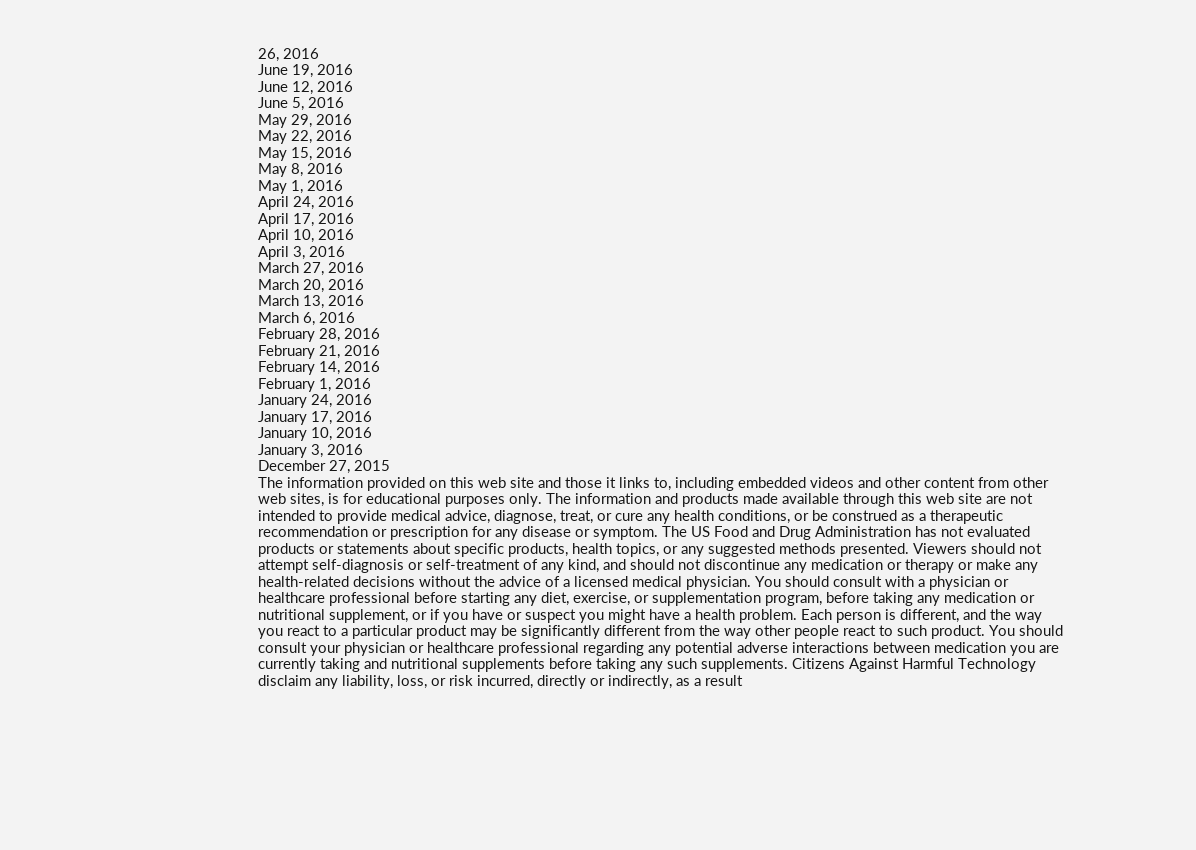26, 2016
June 19, 2016
June 12, 2016
June 5, 2016
May 29, 2016
May 22, 2016
May 15, 2016
May 8, 2016
May 1, 2016
April 24, 2016
April 17, 2016
April 10, 2016
April 3, 2016
March 27, 2016
March 20, 2016
March 13, 2016
March 6, 2016
February 28, 2016
February 21, 2016
February 14, 2016
February 1, 2016
January 24, 2016
January 17, 2016
January 10, 2016
January 3, 2016
December 27, 2015
The information provided on this web site and those it links to, including embedded videos and other content from other web sites, is for educational purposes only. The information and products made available through this web site are not intended to provide medical advice, diagnose, treat, or cure any health conditions, or be construed as a therapeutic recommendation or prescription for any disease or symptom. The US Food and Drug Administration has not evaluated products or statements about specific products, health topics, or any suggested methods presented. Viewers should not attempt self-diagnosis or self-treatment of any kind, and should not discontinue any medication or therapy or make any health-related decisions without the advice of a licensed medical physician. You should consult with a physician or healthcare professional before starting any diet, exercise, or supplementation program, before taking any medication or nutritional supplement, or if you have or suspect you might have a health problem. Each person is different, and the way you react to a particular product may be significantly different from the way other people react to such product. You should consult your physician or healthcare professional regarding any potential adverse interactions between medication you are currently taking and nutritional supplements before taking any such supplements. Citizens Against Harmful Technology disclaim any liability, loss, or risk incurred, directly or indirectly, as a result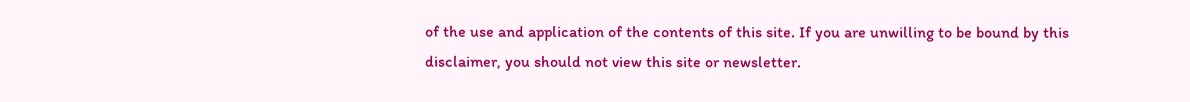of the use and application of the contents of this site. If you are unwilling to be bound by this disclaimer, you should not view this site or newsletter.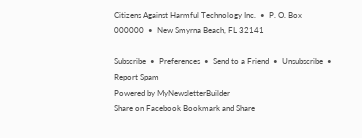Citizens Against Harmful Technology Inc.  •  P. O. Box 000000  •  New Smyrna Beach, FL 32141

Subscribe  •  Preferences  •  Send to a Friend  •  Unsubscribe  •  Report Spam
Powered by MyNewsletterBuilder
Share on Facebook Bookmark and Share